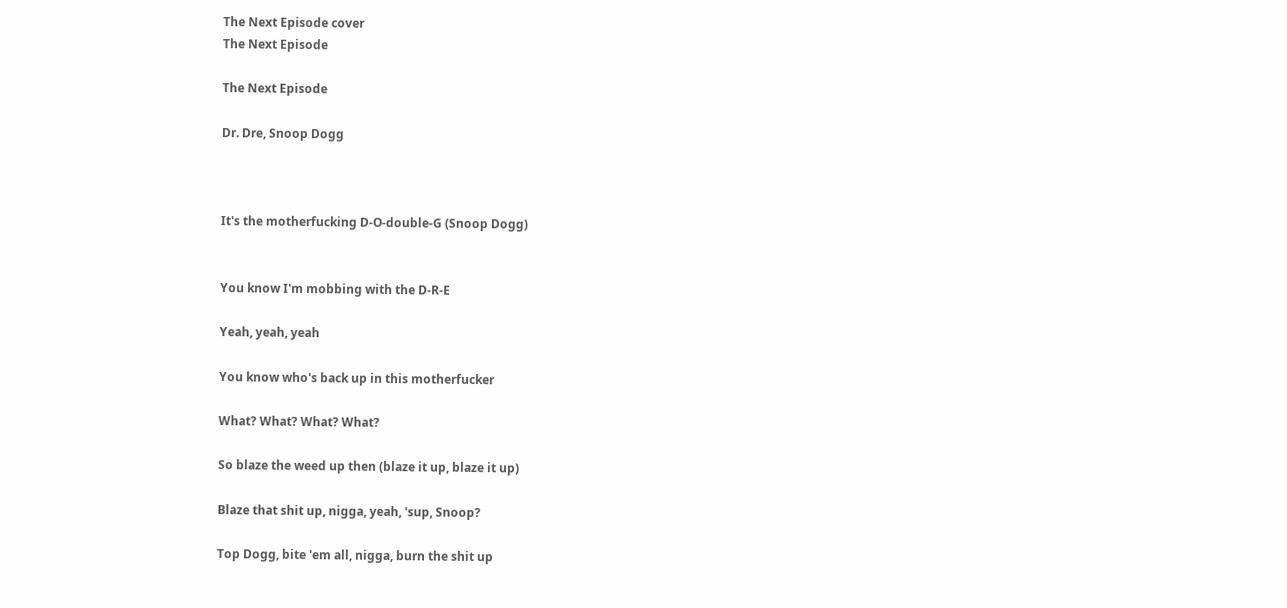The Next Episode cover
The Next Episode

The Next Episode

Dr. Dre, Snoop Dogg



It's the motherfucking D-O-double-G (Snoop Dogg)


You know I'm mobbing with the D-R-E

Yeah, yeah, yeah

You know who's back up in this motherfucker

What? What? What? What?

So blaze the weed up then (blaze it up, blaze it up)

Blaze that shit up, nigga, yeah, 'sup, Snoop?

Top Dogg, bite 'em all, nigga, burn the shit up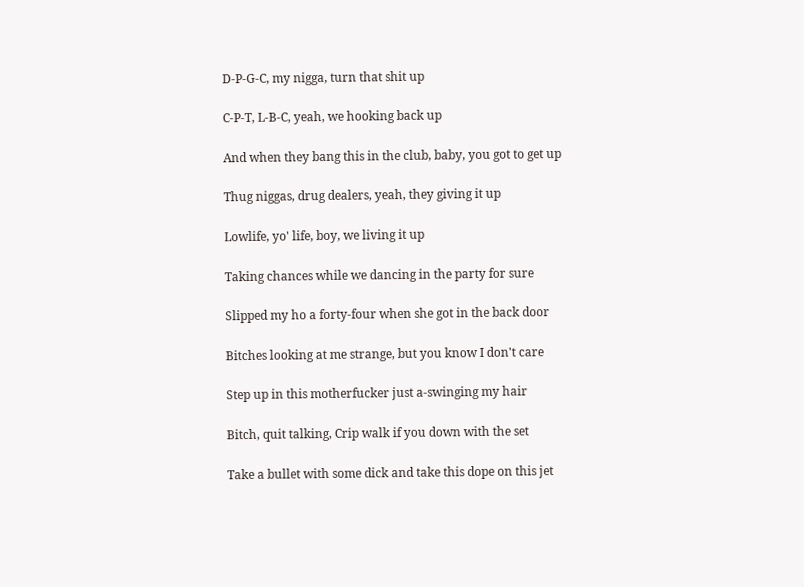D-P-G-C, my nigga, turn that shit up

C-P-T, L-B-C, yeah, we hooking back up

And when they bang this in the club, baby, you got to get up

Thug niggas, drug dealers, yeah, they giving it up

Lowlife, yo' life, boy, we living it up

Taking chances while we dancing in the party for sure

Slipped my ho a forty-four when she got in the back door

Bitches looking at me strange, but you know I don't care

Step up in this motherfucker just a-swinging my hair

Bitch, quit talking, Crip walk if you down with the set

Take a bullet with some dick and take this dope on this jet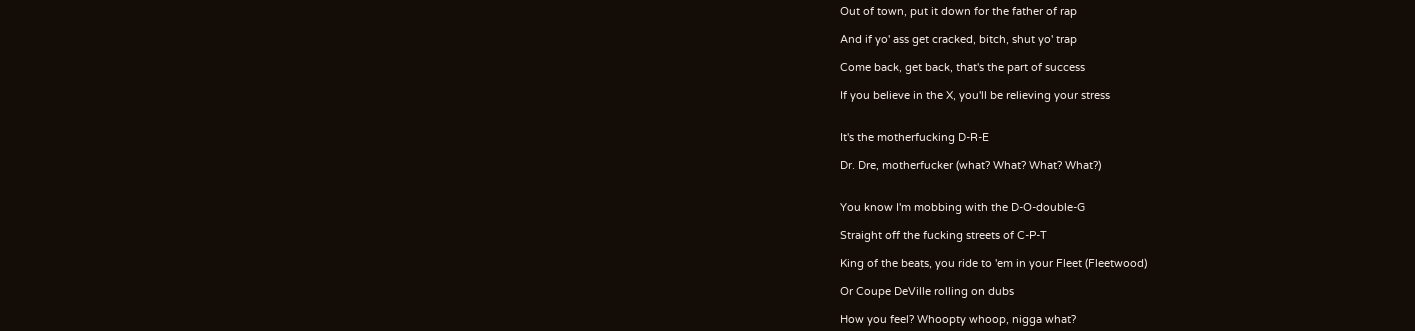Out of town, put it down for the father of rap

And if yo' ass get cracked, bitch, shut yo' trap

Come back, get back, that's the part of success

If you believe in the X, you'll be relieving your stress


It's the motherfucking D-R-E

Dr. Dre, motherfucker (what? What? What? What?)


You know I'm mobbing with the D-O-double-G

Straight off the fucking streets of C-P-T

King of the beats, you ride to 'em in your Fleet (Fleetwood)

Or Coupe DeVille rolling on dubs

How you feel? Whoopty whoop, nigga what?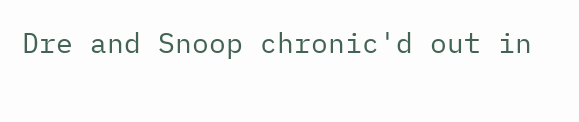Dre and Snoop chronic'd out in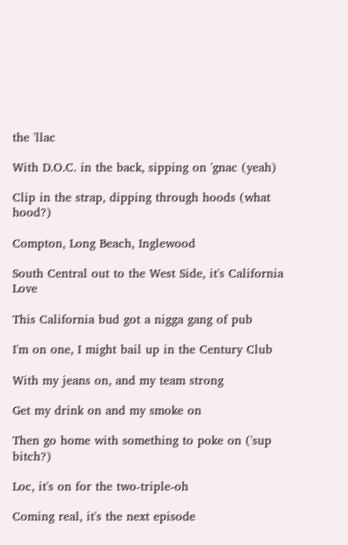the 'llac

With D.O.C. in the back, sipping on 'gnac (yeah)

Clip in the strap, dipping through hoods (what hood?)

Compton, Long Beach, Inglewood

South Central out to the West Side, it's California Love

This California bud got a nigga gang of pub

I'm on one, I might bail up in the Century Club

With my jeans on, and my team strong

Get my drink on and my smoke on

Then go home with something to poke on ('sup bitch?)

Loc, it's on for the two-triple-oh

Coming real, it's the next episode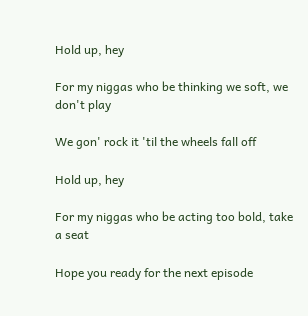Hold up, hey

For my niggas who be thinking we soft, we don't play

We gon' rock it 'til the wheels fall off

Hold up, hey

For my niggas who be acting too bold, take a seat

Hope you ready for the next episode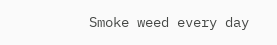Smoke weed every day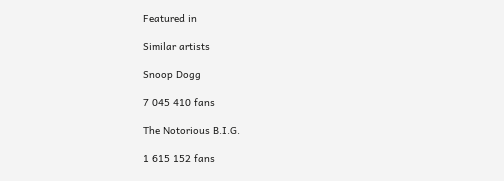Featured in

Similar artists

Snoop Dogg

7 045 410 fans

The Notorious B.I.G.

1 615 152 fans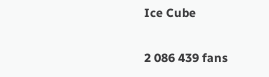Ice Cube

2 086 439 fans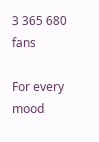3 365 680 fans

For every mood